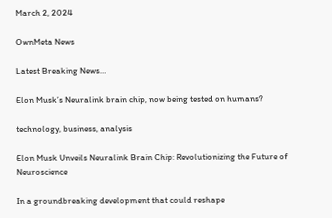March 2, 2024

OwnMeta News

Latest Breaking News…

Elon Musk’s Neuralink brain chip, now being tested on humans?

technology, business, analysis

Elon Musk Unveils Neuralink Brain Chip: Revolutionizing the Future of Neuroscience

In a groundbreaking development that could reshape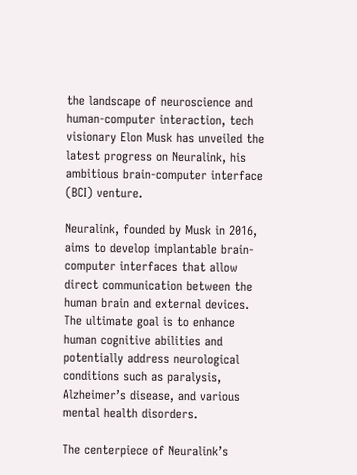the landscape of neuroscience and human-computer interaction, tech visionary Elon Musk has unveiled the latest progress on Neuralink, his ambitious brain-computer interface (BCI) venture.

Neuralink, founded by Musk in 2016, aims to develop implantable brain-computer interfaces that allow direct communication between the human brain and external devices. The ultimate goal is to enhance human cognitive abilities and potentially address neurological conditions such as paralysis, Alzheimer’s disease, and various mental health disorders.

The centerpiece of Neuralink’s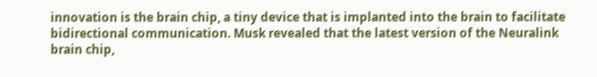innovation is the brain chip, a tiny device that is implanted into the brain to facilitate bidirectional communication. Musk revealed that the latest version of the Neuralink brain chip,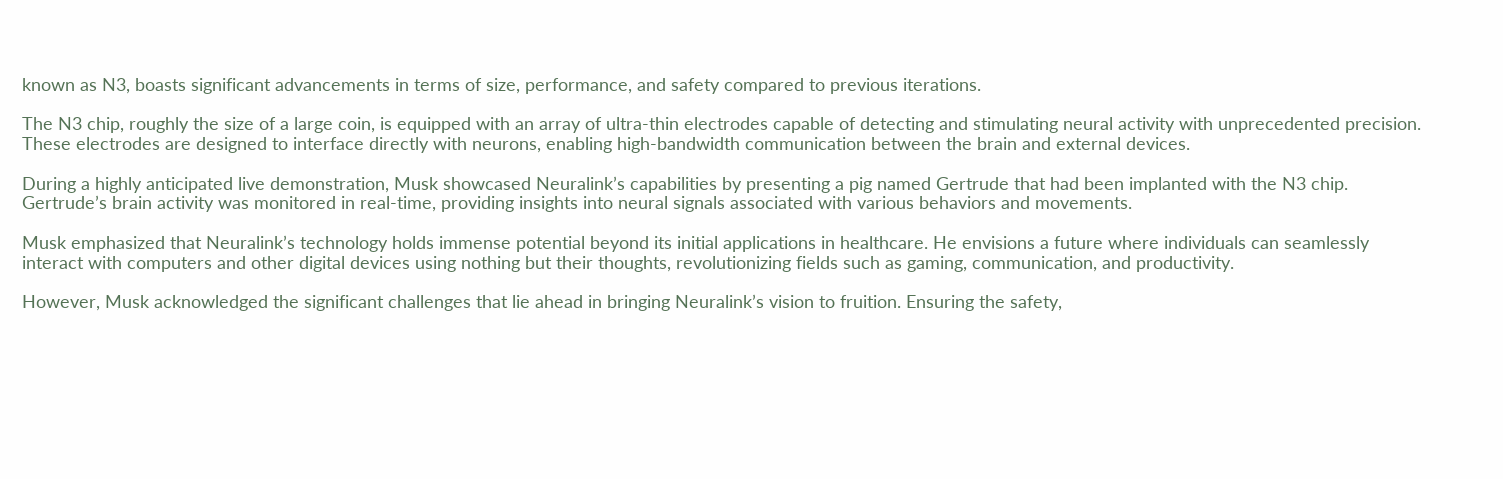known as N3, boasts significant advancements in terms of size, performance, and safety compared to previous iterations.

The N3 chip, roughly the size of a large coin, is equipped with an array of ultra-thin electrodes capable of detecting and stimulating neural activity with unprecedented precision. These electrodes are designed to interface directly with neurons, enabling high-bandwidth communication between the brain and external devices.

During a highly anticipated live demonstration, Musk showcased Neuralink’s capabilities by presenting a pig named Gertrude that had been implanted with the N3 chip. Gertrude’s brain activity was monitored in real-time, providing insights into neural signals associated with various behaviors and movements.

Musk emphasized that Neuralink’s technology holds immense potential beyond its initial applications in healthcare. He envisions a future where individuals can seamlessly interact with computers and other digital devices using nothing but their thoughts, revolutionizing fields such as gaming, communication, and productivity.

However, Musk acknowledged the significant challenges that lie ahead in bringing Neuralink’s vision to fruition. Ensuring the safety,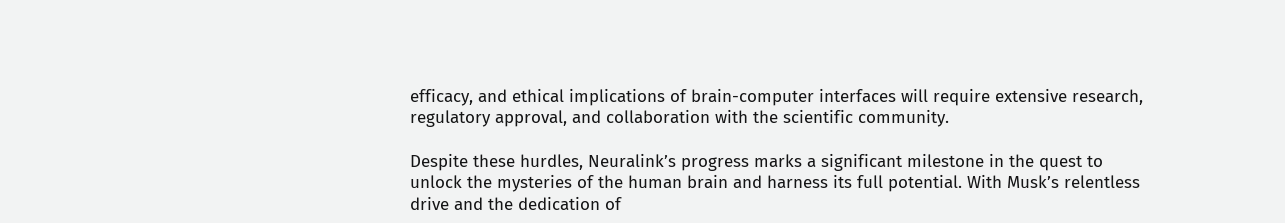efficacy, and ethical implications of brain-computer interfaces will require extensive research, regulatory approval, and collaboration with the scientific community.

Despite these hurdles, Neuralink’s progress marks a significant milestone in the quest to unlock the mysteries of the human brain and harness its full potential. With Musk’s relentless drive and the dedication of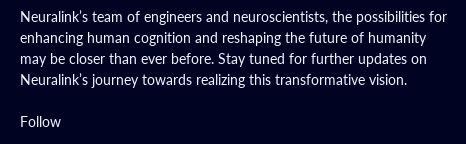Neuralink’s team of engineers and neuroscientists, the possibilities for enhancing human cognition and reshaping the future of humanity may be closer than ever before. Stay tuned for further updates on Neuralink’s journey towards realizing this transformative vision.

Follow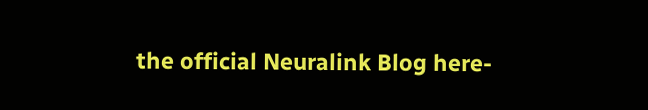the official Neuralink Blog here-